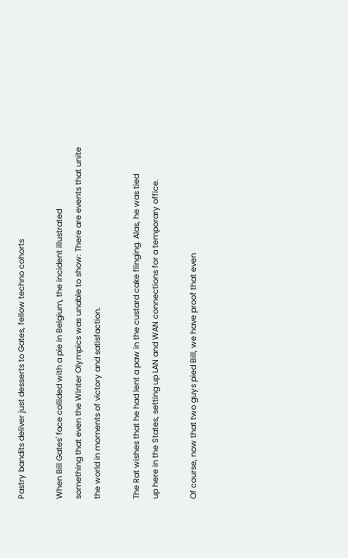Pastry bandits deliver just desserts to Gates, fellow techno cohorts

When Bill Gates' face collided with a pie in Belgium, the incident illustrated
something that even the Winter Olympics was unable to show: There are events that unite
the world in moments of victory and satisfaction.

The Rat wishes that he had lent a paw in the custard cake flinging. Alas, he was tied
up here in the States, setting up LAN and WAN connections for a temporary office.

Of course, now that two guys pied Bill, we have proof that even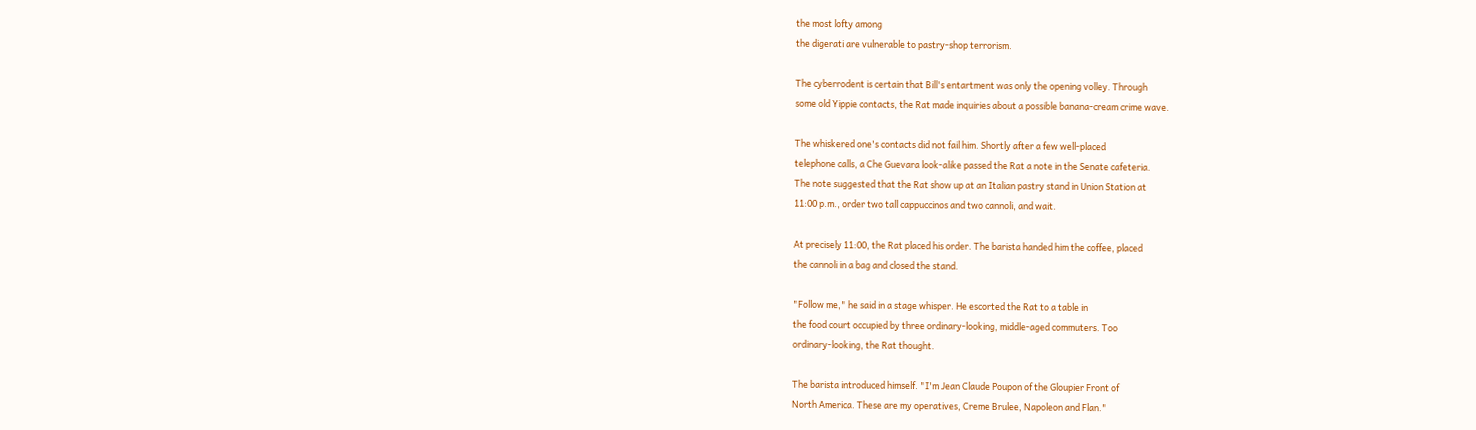the most lofty among
the digerati are vulnerable to pastry-shop terrorism.

The cyberrodent is certain that Bill's entartment was only the opening volley. Through
some old Yippie contacts, the Rat made inquiries about a possible banana-cream crime wave.

The whiskered one's contacts did not fail him. Shortly after a few well-placed
telephone calls, a Che Guevara look-alike passed the Rat a note in the Senate cafeteria.
The note suggested that the Rat show up at an Italian pastry stand in Union Station at
11:00 p.m., order two tall cappuccinos and two cannoli, and wait.

At precisely 11:00, the Rat placed his order. The barista handed him the coffee, placed
the cannoli in a bag and closed the stand.

"Follow me," he said in a stage whisper. He escorted the Rat to a table in
the food court occupied by three ordinary-looking, middle-aged commuters. Too
ordinary-looking, the Rat thought.

The barista introduced himself. "I'm Jean Claude Poupon of the Gloupier Front of
North America. These are my operatives, Creme Brulee, Napoleon and Flan."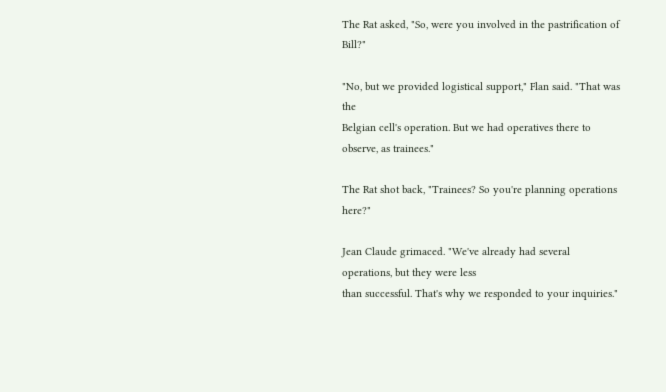The Rat asked, "So, were you involved in the pastrification of Bill?"

"No, but we provided logistical support," Flan said. "That was the
Belgian cell's operation. But we had operatives there to observe, as trainees."

The Rat shot back, "Trainees? So you're planning operations here?"

Jean Claude grimaced. "We've already had several operations, but they were less
than successful. That's why we responded to your inquiries."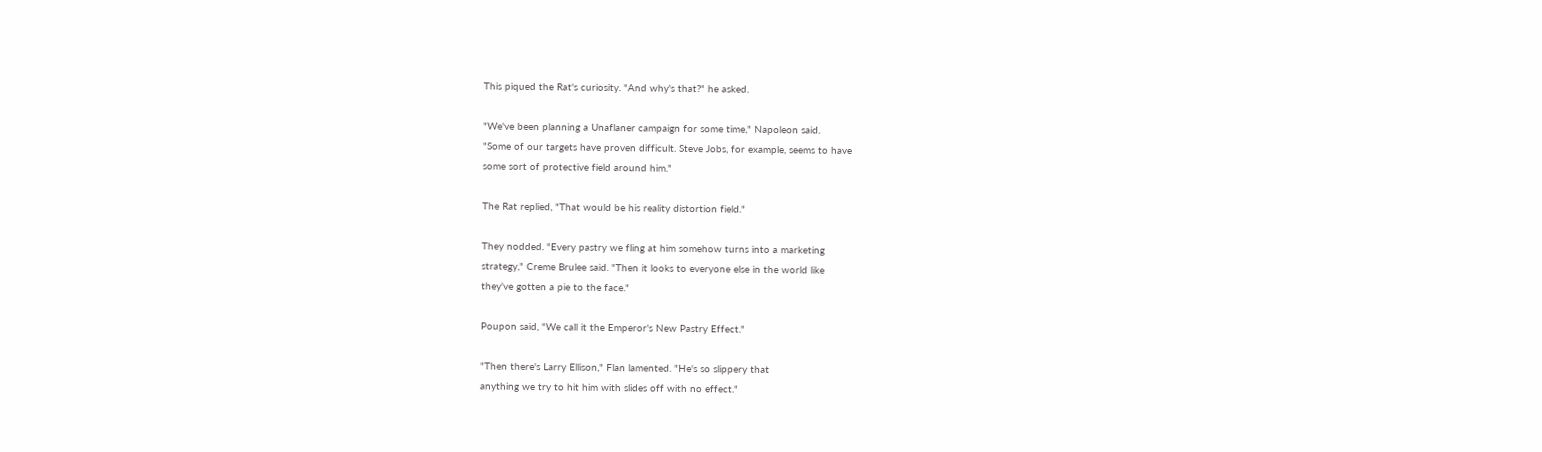This piqued the Rat's curiosity. "And why's that?" he asked.

"We've been planning a Unaflaner campaign for some time," Napoleon said.
"Some of our targets have proven difficult. Steve Jobs, for example, seems to have
some sort of protective field around him."

The Rat replied, "That would be his reality distortion field."

They nodded. "Every pastry we fling at him somehow turns into a marketing
strategy," Creme Brulee said. "Then it looks to everyone else in the world like
they've gotten a pie to the face."

Poupon said, "We call it the Emperor's New Pastry Effect."

"Then there's Larry Ellison," Flan lamented. "He's so slippery that
anything we try to hit him with slides off with no effect."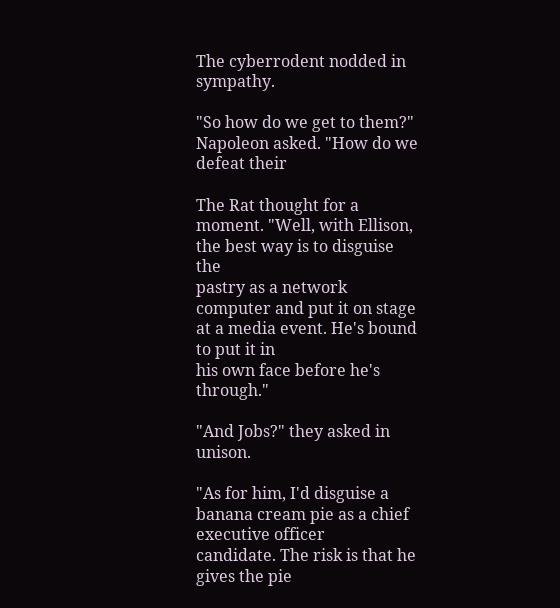The cyberrodent nodded in sympathy.

"So how do we get to them?" Napoleon asked. "How do we defeat their

The Rat thought for a moment. "Well, with Ellison, the best way is to disguise the
pastry as a network computer and put it on stage at a media event. He's bound to put it in
his own face before he's through."

"And Jobs?" they asked in unison.

"As for him, I'd disguise a banana cream pie as a chief executive officer
candidate. The risk is that he gives the pie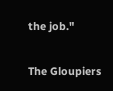the job."

The Gloupiers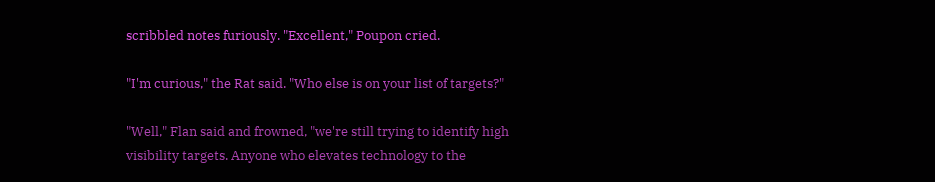scribbled notes furiously. "Excellent," Poupon cried.

"I'm curious," the Rat said. "Who else is on your list of targets?"

"Well," Flan said and frowned, "we're still trying to identify high
visibility targets. Anyone who elevates technology to the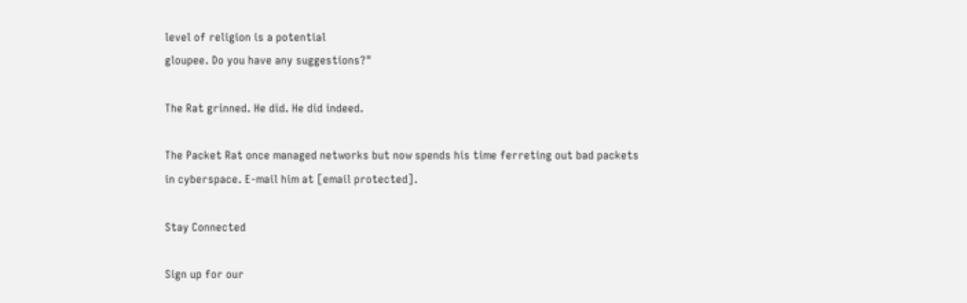level of religion is a potential
gloupee. Do you have any suggestions?"

The Rat grinned. He did. He did indeed.

The Packet Rat once managed networks but now spends his time ferreting out bad packets
in cyberspace. E-mail him at [email protected].

Stay Connected

Sign up for our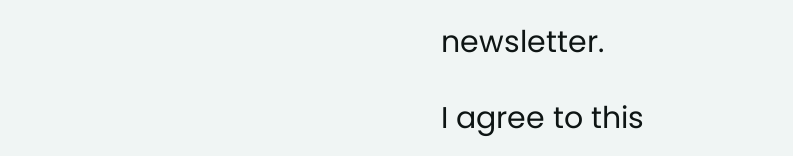newsletter.

I agree to this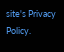site's Privacy Policy.